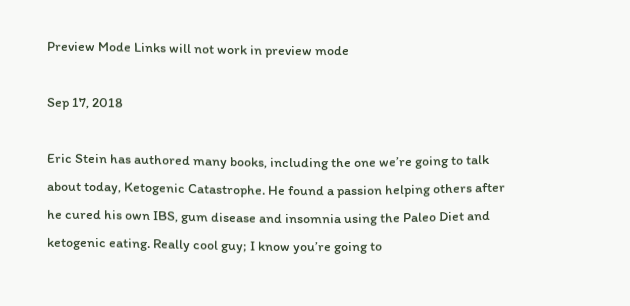Preview Mode Links will not work in preview mode

Sep 17, 2018

Eric Stein has authored many books, including the one we’re going to talk about today, Ketogenic Catastrophe. He found a passion helping others after he cured his own IBS, gum disease and insomnia using the Paleo Diet and ketogenic eating. Really cool guy; I know you’re going to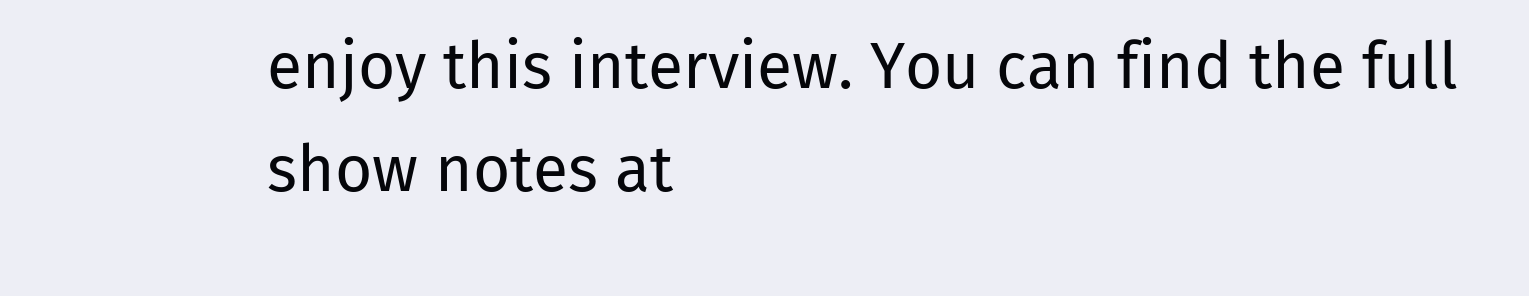enjoy this interview. You can find the full show notes at